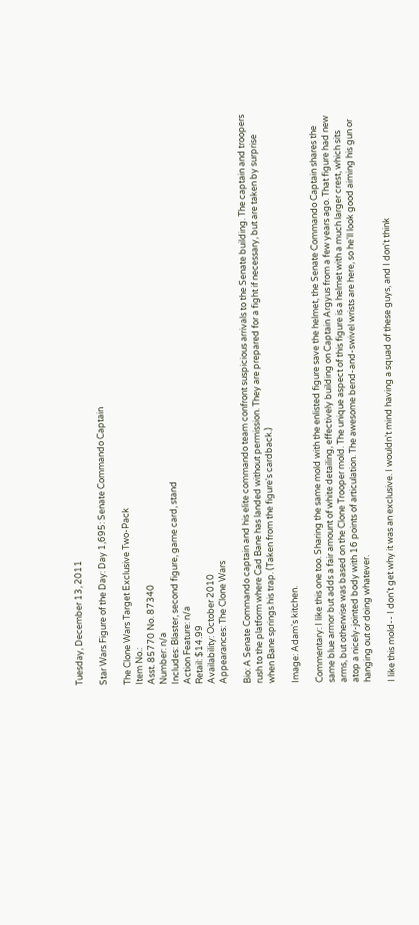Tuesday, December 13, 2011

Star Wars Figure of the Day: Day 1,695: Senate Commando Captain

The Clone Wars Target Exclusive Two-Pack
Item No.:
Asst. 85770 No. 87340
Number: n/a
Includes: Blaster, second figure, game card, stand
Action Feature: n/a
Retail: $14.99
Availability: October 2010
Appearances: The Clone Wars

Bio: A Senate Commando captain and his elite commando team confront suspicious arrivals to the Senate building. The captain and troopers rush to the platform where Cad Bane has landed without permission. They are prepared for a fight if necessary, but are taken by surprise when Bane springs his trap. (Taken from the figure's cardback.)

Image: Adam's kitchen.

Commentary: I like this one too. Sharing the same mold with the enlisted figure save the helmet, the Senate Commando Captain shares the same blue armor but adds a fair amount of white detailing, effectively building on Captain Argyus from a few years ago. That figure had new arms, but otherwise was based on the Clone Trooper mold. The unique aspect of this figure is a helmet with a much larger crest, which sits atop a nicely-jointed body with 16 points of articulation. The awesome bend-and-swivel wrists are here, so he'll look good aiming his gun or hanging out or doing whatever.

I like this mold-- I don't get why it was an exclusive. I wouldn't mind having a squad of these guys, and I don't think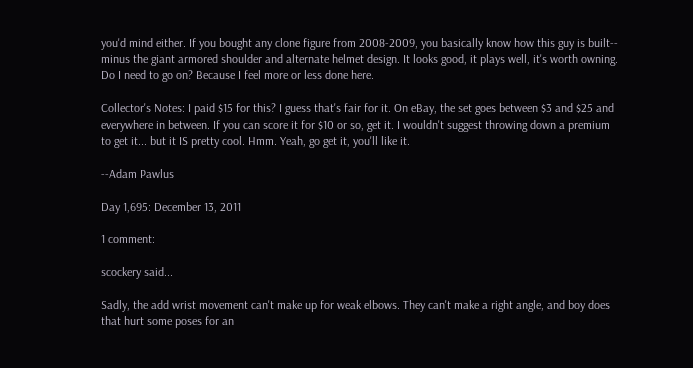you'd mind either. If you bought any clone figure from 2008-2009, you basically know how this guy is built-- minus the giant armored shoulder and alternate helmet design. It looks good, it plays well, it's worth owning. Do I need to go on? Because I feel more or less done here.

Collector's Notes: I paid $15 for this? I guess that's fair for it. On eBay, the set goes between $3 and $25 and everywhere in between. If you can score it for $10 or so, get it. I wouldn't suggest throwing down a premium to get it... but it IS pretty cool. Hmm. Yeah, go get it, you'll like it.

--Adam Pawlus

Day 1,695: December 13, 2011

1 comment:

scockery said...

Sadly, the add wrist movement can't make up for weak elbows. They can't make a right angle, and boy does that hurt some poses for an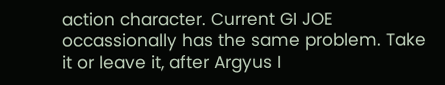action character. Current GI JOE occassionally has the same problem. Take it or leave it, after Argyus I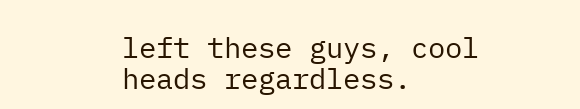left these guys, cool heads regardless.